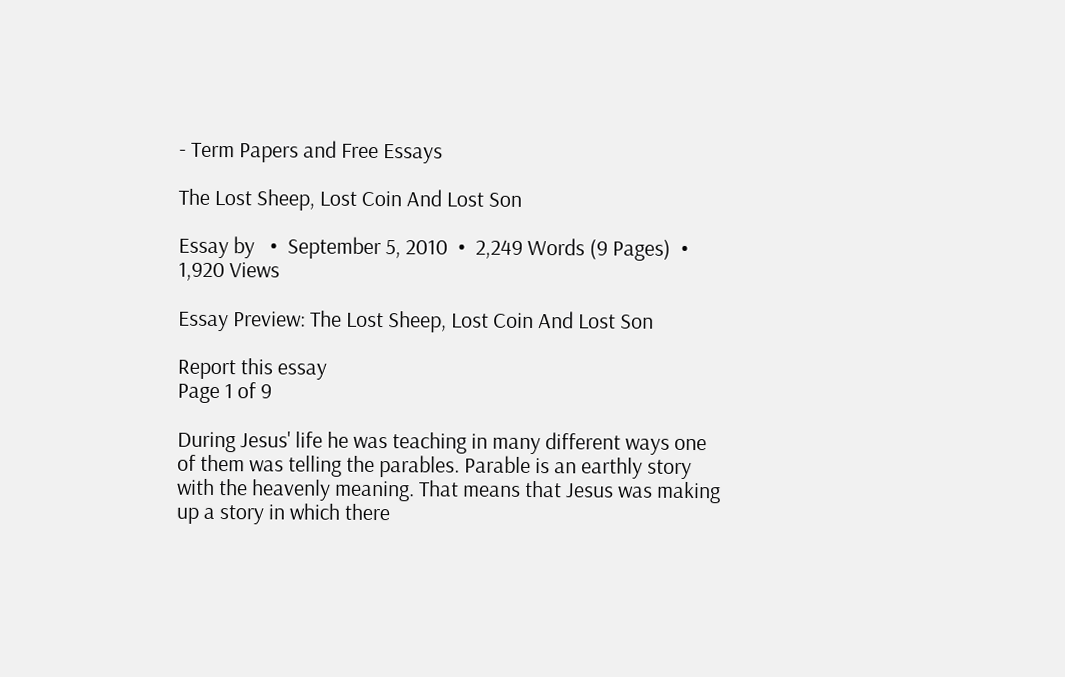- Term Papers and Free Essays

The Lost Sheep, Lost Coin And Lost Son

Essay by   •  September 5, 2010  •  2,249 Words (9 Pages)  •  1,920 Views

Essay Preview: The Lost Sheep, Lost Coin And Lost Son

Report this essay
Page 1 of 9

During Jesus' life he was teaching in many different ways one of them was telling the parables. Parable is an earthly story with the heavenly meaning. That means that Jesus was making up a story in which there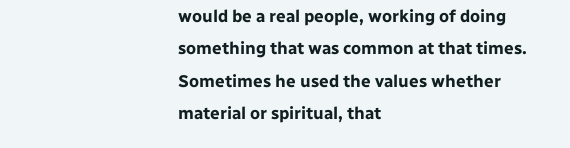would be a real people, working of doing something that was common at that times. Sometimes he used the values whether material or spiritual, that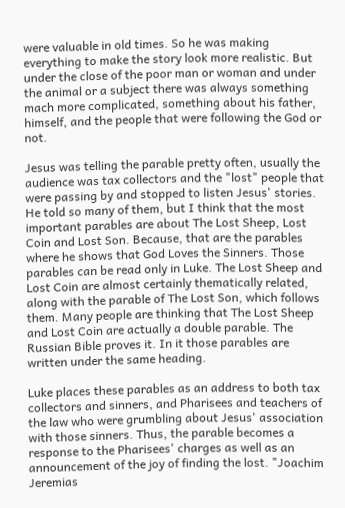were valuable in old times. So he was making everything to make the story look more realistic. But under the close of the poor man or woman and under the animal or a subject there was always something mach more complicated, something about his father, himself, and the people that were following the God or not.

Jesus was telling the parable pretty often, usually the audience was tax collectors and the "lost" people that were passing by and stopped to listen Jesus' stories. He told so many of them, but I think that the most important parables are about The Lost Sheep, Lost Coin and Lost Son. Because, that are the parables where he shows that God Loves the Sinners. Those parables can be read only in Luke. The Lost Sheep and Lost Coin are almost certainly thematically related, along with the parable of The Lost Son, which follows them. Many people are thinking that The Lost Sheep and Lost Coin are actually a double parable. The Russian Bible proves it. In it those parables are written under the same heading.

Luke places these parables as an address to both tax collectors and sinners, and Pharisees and teachers of the law who were grumbling about Jesus' association with those sinners. Thus, the parable becomes a response to the Pharisees' charges as well as an announcement of the joy of finding the lost. "Joachim Jeremias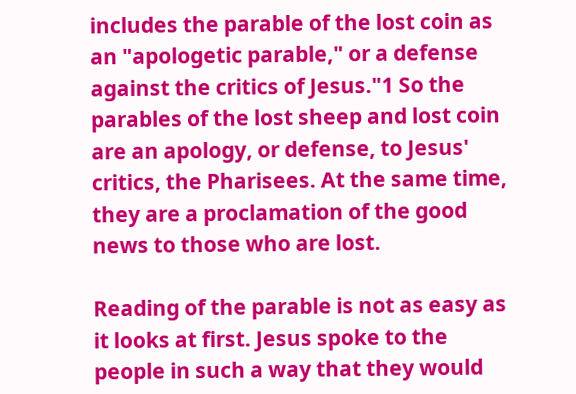includes the parable of the lost coin as an "apologetic parable," or a defense against the critics of Jesus."1 So the parables of the lost sheep and lost coin are an apology, or defense, to Jesus' critics, the Pharisees. At the same time, they are a proclamation of the good news to those who are lost.

Reading of the parable is not as easy as it looks at first. Jesus spoke to the people in such a way that they would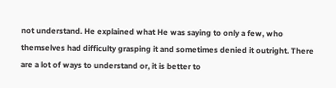not understand. He explained what He was saying to only a few, who themselves had difficulty grasping it and sometimes denied it outright. There are a lot of ways to understand or, it is better to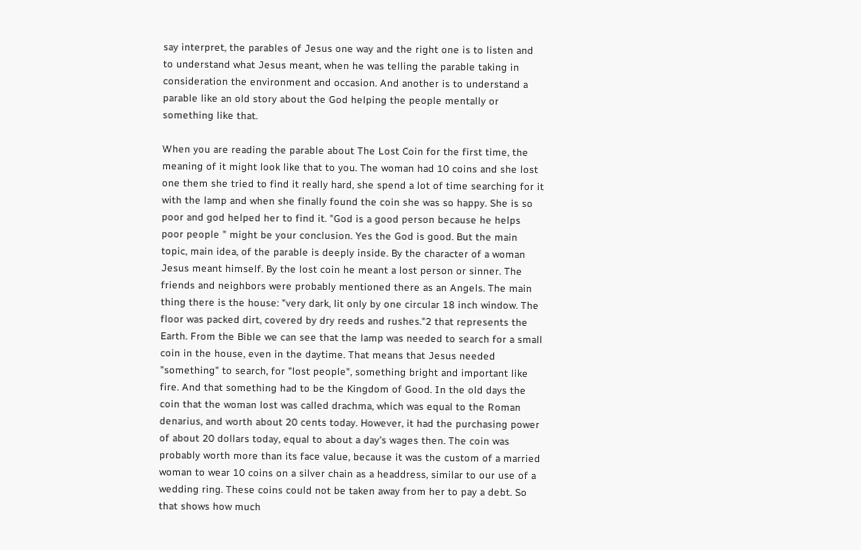say interpret, the parables of Jesus one way and the right one is to listen and to understand what Jesus meant, when he was telling the parable taking in consideration the environment and occasion. And another is to understand a parable like an old story about the God helping the people mentally or something like that.

When you are reading the parable about The Lost Coin for the first time, the meaning of it might look like that to you. The woman had 10 coins and she lost one them she tried to find it really hard, she spend a lot of time searching for it with the lamp and when she finally found the coin she was so happy. She is so poor and god helped her to find it. "God is a good person because he helps poor people " might be your conclusion. Yes the God is good. But the main topic, main idea, of the parable is deeply inside. By the character of a woman Jesus meant himself. By the lost coin he meant a lost person or sinner. The friends and neighbors were probably mentioned there as an Angels. The main thing there is the house: "very dark, lit only by one circular 18 inch window. The floor was packed dirt, covered by dry reeds and rushes."2 that represents the Earth. From the Bible we can see that the lamp was needed to search for a small coin in the house, even in the daytime. That means that Jesus needed "something" to search, for "lost people", something bright and important like fire. And that something had to be the Kingdom of Good. In the old days the coin that the woman lost was called drachma, which was equal to the Roman denarius, and worth about 20 cents today. However, it had the purchasing power of about 20 dollars today, equal to about a day's wages then. The coin was probably worth more than its face value, because it was the custom of a married woman to wear 10 coins on a silver chain as a headdress, similar to our use of a wedding ring. These coins could not be taken away from her to pay a debt. So that shows how much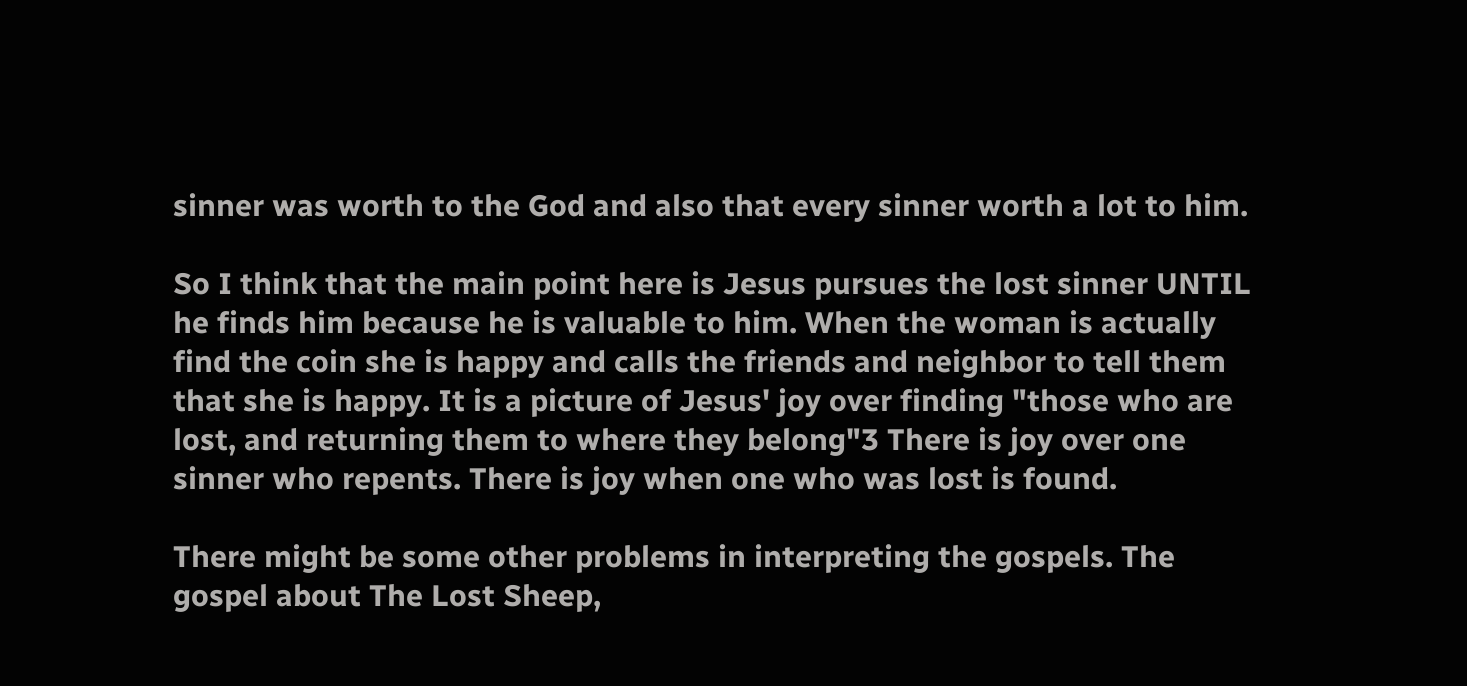sinner was worth to the God and also that every sinner worth a lot to him.

So I think that the main point here is Jesus pursues the lost sinner UNTIL he finds him because he is valuable to him. When the woman is actually find the coin she is happy and calls the friends and neighbor to tell them that she is happy. It is a picture of Jesus' joy over finding "those who are lost, and returning them to where they belong"3 There is joy over one sinner who repents. There is joy when one who was lost is found.

There might be some other problems in interpreting the gospels. The gospel about The Lost Sheep,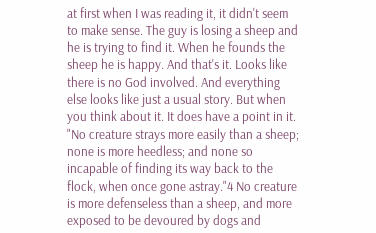at first when I was reading it, it didn't seem to make sense. The guy is losing a sheep and he is trying to find it. When he founds the sheep he is happy. And that's it. Looks like there is no God involved. And everything else looks like just a usual story. But when you think about it. It does have a point in it. "No creature strays more easily than a sheep; none is more heedless; and none so incapable of finding its way back to the flock, when once gone astray."4 No creature is more defenseless than a sheep, and more exposed to be devoured by dogs and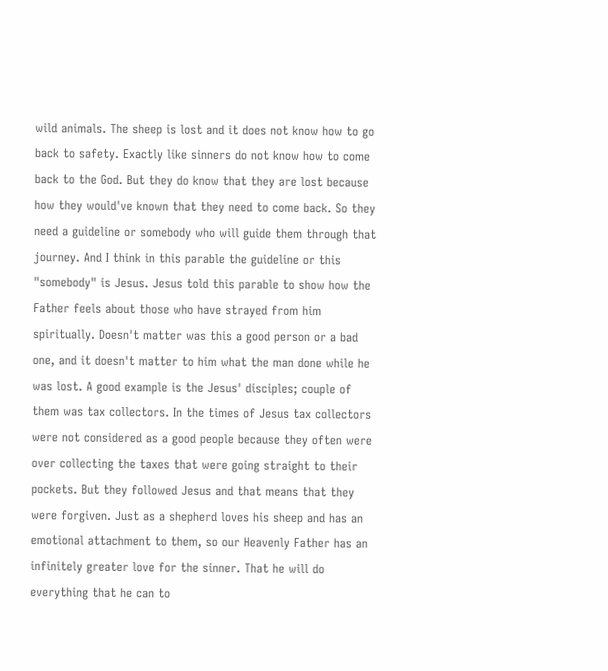wild animals. The sheep is lost and it does not know how to go back to safety. Exactly like sinners do not know how to come back to the God. But they do know that they are lost because how they would've known that they need to come back. So they need a guideline or somebody who will guide them through that journey. And I think in this parable the guideline or this "somebody" is Jesus. Jesus told this parable to show how the Father feels about those who have strayed from him spiritually. Doesn't matter was this a good person or a bad one, and it doesn't matter to him what the man done while he was lost. A good example is the Jesus' disciples; couple of them was tax collectors. In the times of Jesus tax collectors were not considered as a good people because they often were over collecting the taxes that were going straight to their pockets. But they followed Jesus and that means that they were forgiven. Just as a shepherd loves his sheep and has an emotional attachment to them, so our Heavenly Father has an infinitely greater love for the sinner. That he will do everything that he can to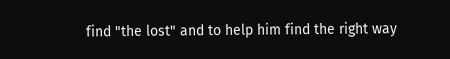find "the lost" and to help him find the right way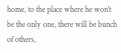home, to the place where he won't be the only one, there will be bunch of others,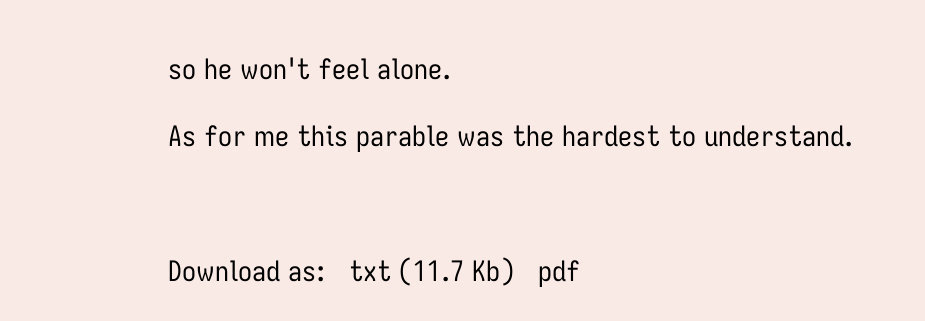so he won't feel alone.

As for me this parable was the hardest to understand.



Download as:   txt (11.7 Kb)   pdf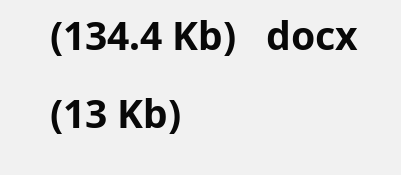(134.4 Kb)   docx (13 Kb)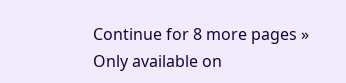Continue for 8 more pages »
Only available on